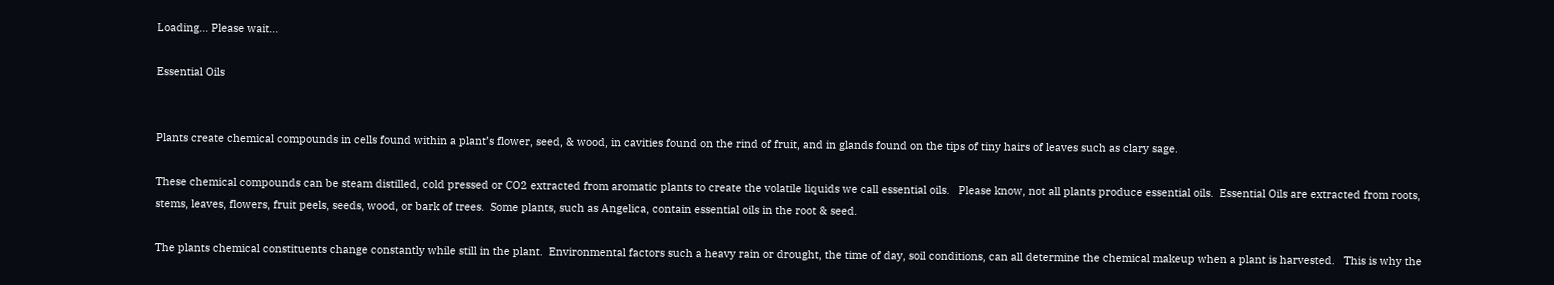Loading... Please wait...

Essential Oils


Plants create chemical compounds in cells found within a plant’s flower, seed, & wood, in cavities found on the rind of fruit, and in glands found on the tips of tiny hairs of leaves such as clary sage.

These chemical compounds can be steam distilled, cold pressed or CO2 extracted from aromatic plants to create the volatile liquids we call essential oils.   Please know, not all plants produce essential oils.  Essential Oils are extracted from roots, stems, leaves, flowers, fruit peels, seeds, wood, or bark of trees.  Some plants, such as Angelica, contain essential oils in the root & seed.

The plants chemical constituents change constantly while still in the plant.  Environmental factors such a heavy rain or drought, the time of day, soil conditions, can all determine the chemical makeup when a plant is harvested.   This is why the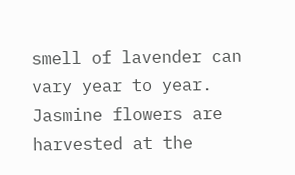smell of lavender can vary year to year.   Jasmine flowers are harvested at the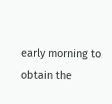early morning to obtain the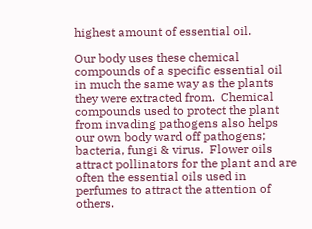highest amount of essential oil.

Our body uses these chemical compounds of a specific essential oil in much the same way as the plants they were extracted from.  Chemical compounds used to protect the plant from invading pathogens also helps our own body ward off pathogens; bacteria, fungi & virus.  Flower oils attract pollinators for the plant and are often the essential oils used in perfumes to attract the attention of others.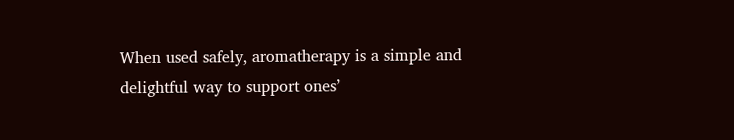When used safely, aromatherapy is a simple and delightful way to support ones’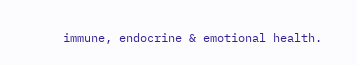immune, endocrine & emotional health.